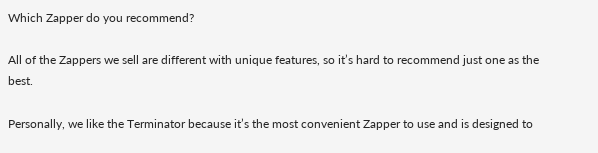Which Zapper do you recommend?

All of the Zappers we sell are different with unique features, so it’s hard to recommend just one as the best.

Personally, we like the Terminator because it’s the most convenient Zapper to use and is designed to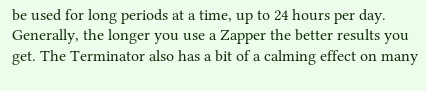be used for long periods at a time, up to 24 hours per day. Generally, the longer you use a Zapper the better results you get. The Terminator also has a bit of a calming effect on many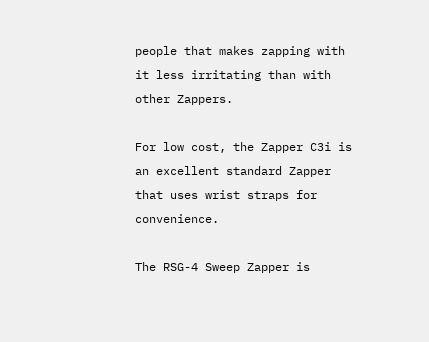people that makes zapping with it less irritating than with other Zappers.

For low cost, the Zapper C3i is an excellent standard Zapper that uses wrist straps for convenience.

The RSG-4 Sweep Zapper is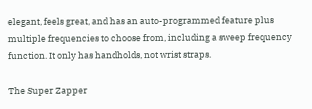elegant, feels great, and has an auto-programmed feature plus multiple frequencies to choose from, including a sweep frequency function. It only has handholds, not wrist straps.

The Super Zapper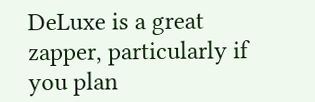DeLuxe is a great zapper, particularly if you plan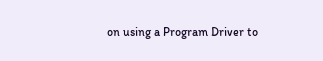on using a Program Driver to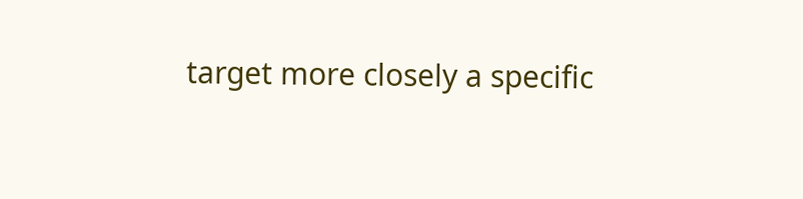target more closely a specific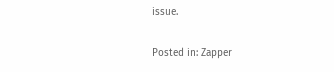issue.

Posted in: Zapper